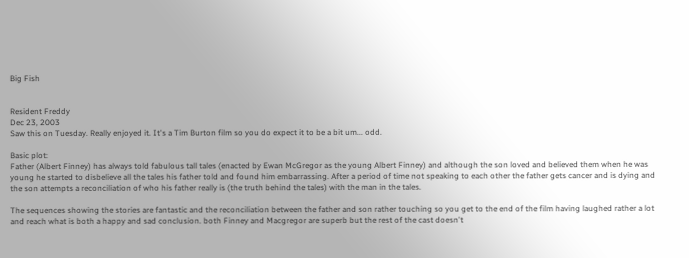Big Fish


Resident Freddy
Dec 23, 2003
Saw this on Tuesday. Really enjoyed it. It's a Tim Burton film so you do expect it to be a bit um... odd.

Basic plot:
Father (Albert Finney) has always told fabulous tall tales (enacted by Ewan McGregor as the young Albert Finney) and although the son loved and believed them when he was young he started to disbelieve all the tales his father told and found him embarrassing. After a period of time not speaking to each other the father gets cancer and is dying and the son attempts a reconciliation of who his father really is (the truth behind the tales) with the man in the tales.

The sequences showing the stories are fantastic and the reconciliation between the father and son rather touching so you get to the end of the film having laughed rather a lot and reach what is both a happy and sad conclusion. both Finney and Macgregor are superb but the rest of the cast doesn't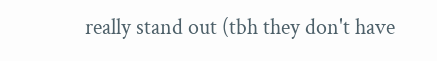really stand out (tbh they don't have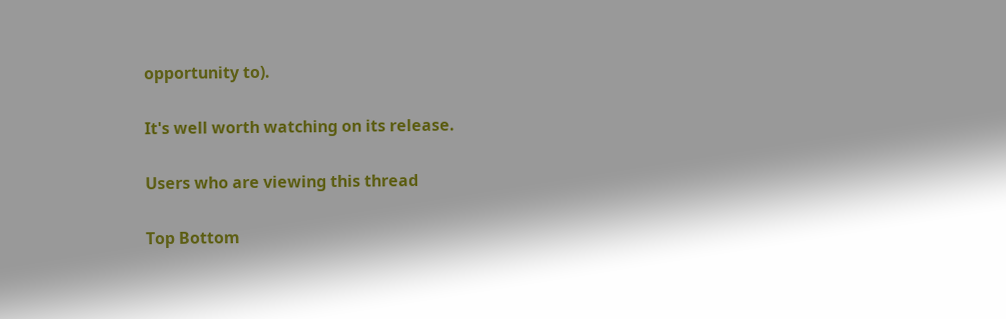opportunity to).

It's well worth watching on its release.

Users who are viewing this thread

Top Bottom